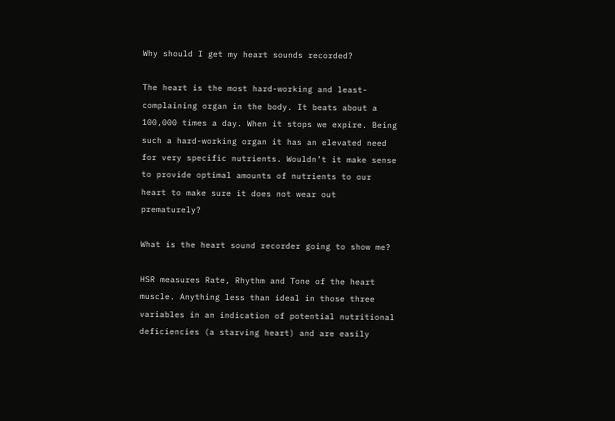Why should I get my heart sounds recorded?

The heart is the most hard-working and least-complaining organ in the body. It beats about a 100,000 times a day. When it stops we expire. Being such a hard-working organ it has an elevated need for very specific nutrients. Wouldn’t it make sense to provide optimal amounts of nutrients to our heart to make sure it does not wear out prematurely?

What is the heart sound recorder going to show me?

HSR measures Rate, Rhythm and Tone of the heart muscle. Anything less than ideal in those three variables in an indication of potential nutritional deficiencies (a starving heart) and are easily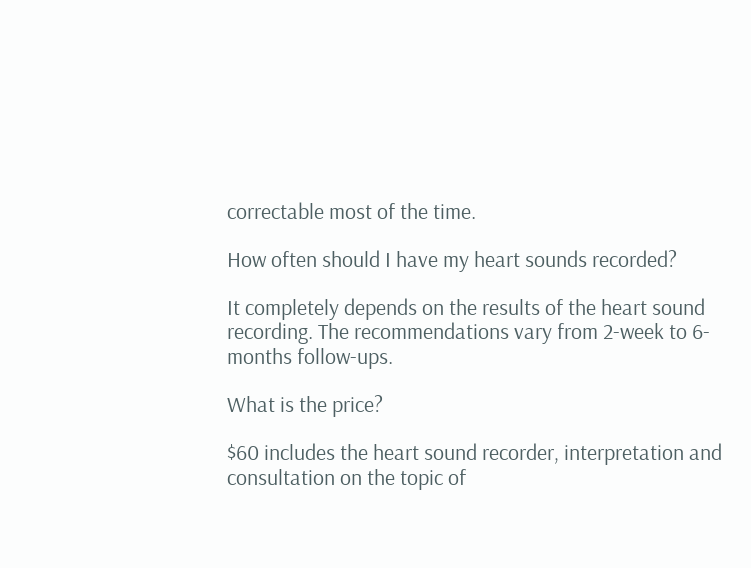correctable most of the time.

How often should I have my heart sounds recorded?

It completely depends on the results of the heart sound recording. The recommendations vary from 2-week to 6-months follow-ups.

What is the price?

$60 includes the heart sound recorder, interpretation and consultation on the topic of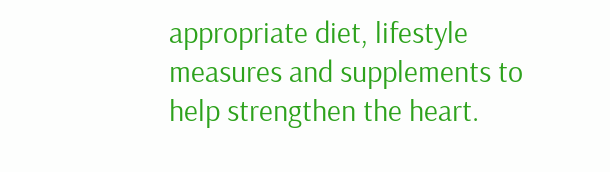appropriate diet, lifestyle measures and supplements to help strengthen the heart.